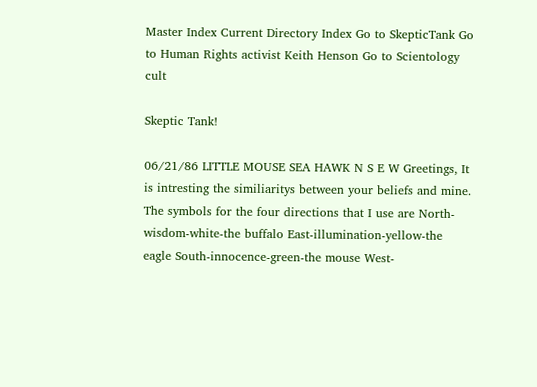Master Index Current Directory Index Go to SkepticTank Go to Human Rights activist Keith Henson Go to Scientology cult

Skeptic Tank!

06/21/86 LITTLE MOUSE SEA HAWK N S E W Greetings, It is intresting the similiaritys between your beliefs and mine. The symbols for the four directions that I use are North-wisdom-white-the buffalo East-illumination-yellow-the eagle South-innocence-green-the mouse West-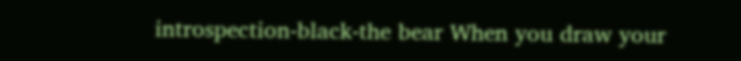introspection-black-the bear When you draw your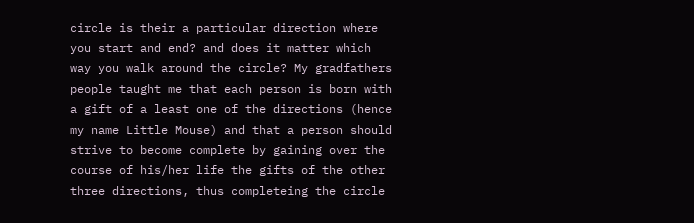circle is their a particular direction where you start and end? and does it matter which way you walk around the circle? My gradfathers people taught me that each person is born with a gift of a least one of the directions (hence my name Little Mouse) and that a person should strive to become complete by gaining over the course of his/her life the gifts of the other three directions, thus completeing the circle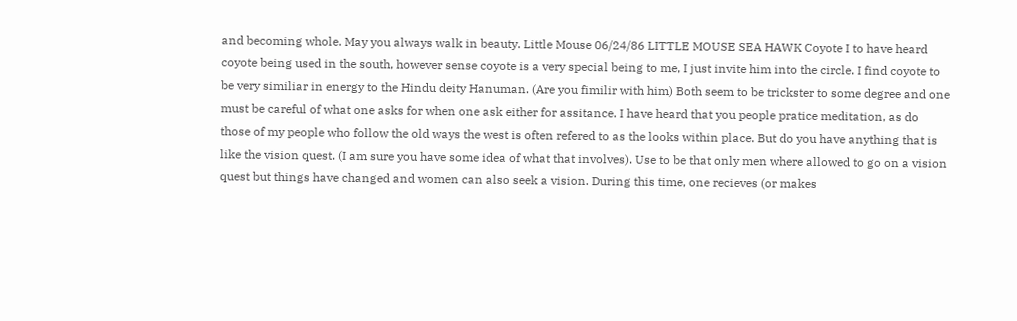and becoming whole. May you always walk in beauty. Little Mouse 06/24/86 LITTLE MOUSE SEA HAWK Coyote I to have heard coyote being used in the south, however sense coyote is a very special being to me, I just invite him into the circle. I find coyote to be very similiar in energy to the Hindu deity Hanuman. (Are you fimilir with him) Both seem to be trickster to some degree and one must be careful of what one asks for when one ask either for assitance. I have heard that you people pratice meditation, as do those of my people who follow the old ways the west is often refered to as the looks within place. But do you have anything that is like the vision quest. (I am sure you have some idea of what that involves). Use to be that only men where allowed to go on a vision quest but things have changed and women can also seek a vision. During this time, one recieves (or makes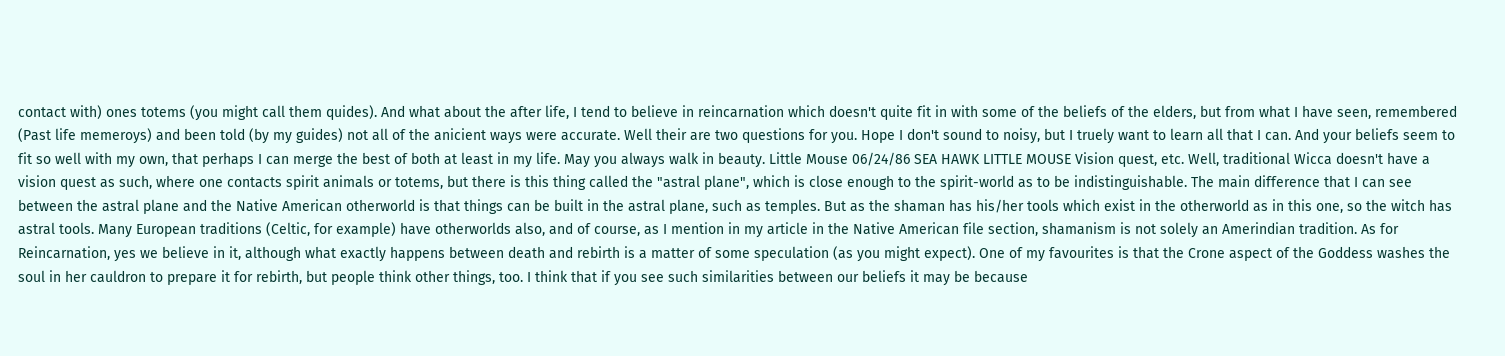contact with) ones totems (you might call them quides). And what about the after life, I tend to believe in reincarnation which doesn't quite fit in with some of the beliefs of the elders, but from what I have seen, remembered (Past life memeroys) and been told (by my guides) not all of the anicient ways were accurate. Well their are two questions for you. Hope I don't sound to noisy, but I truely want to learn all that I can. And your beliefs seem to fit so well with my own, that perhaps I can merge the best of both at least in my life. May you always walk in beauty. Little Mouse 06/24/86 SEA HAWK LITTLE MOUSE Vision quest, etc. Well, traditional Wicca doesn't have a vision quest as such, where one contacts spirit animals or totems, but there is this thing called the "astral plane", which is close enough to the spirit-world as to be indistinguishable. The main difference that I can see between the astral plane and the Native American otherworld is that things can be built in the astral plane, such as temples. But as the shaman has his/her tools which exist in the otherworld as in this one, so the witch has astral tools. Many European traditions (Celtic, for example) have otherworlds also, and of course, as I mention in my article in the Native American file section, shamanism is not solely an Amerindian tradition. As for Reincarnation, yes we believe in it, although what exactly happens between death and rebirth is a matter of some speculation (as you might expect). One of my favourites is that the Crone aspect of the Goddess washes the soul in her cauldron to prepare it for rebirth, but people think other things, too. I think that if you see such similarities between our beliefs it may be because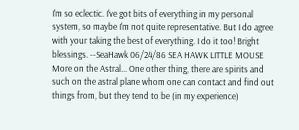I'm so eclectic. I've got bits of everything in my personal system, so maybe I'm not quite representative. But I do agree with your taking the best of everything. I do it too! Bright blessings. --SeaHawk 06/24/86 SEA HAWK LITTLE MOUSE More on the Astral... One other thing, there are spirits and such on the astral plane whom one can contact and find out things from, but they tend to be (in my experience)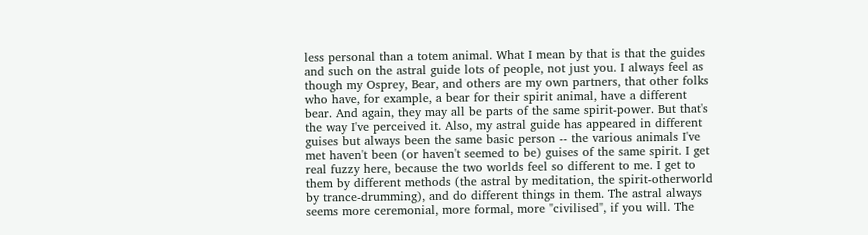less personal than a totem animal. What I mean by that is that the guides and such on the astral guide lots of people, not just you. I always feel as though my Osprey, Bear, and others are my own partners, that other folks who have, for example, a bear for their spirit animal, have a different bear. And again, they may all be parts of the same spirit-power. But that's the way I've perceived it. Also, my astral guide has appeared in different guises but always been the same basic person -- the various animals I've met haven't been (or haven't seemed to be) guises of the same spirit. I get real fuzzy here, because the two worlds feel so different to me. I get to them by different methods (the astral by meditation, the spirit-otherworld by trance-drumming), and do different things in them. The astral always seems more ceremonial, more formal, more "civilised", if you will. The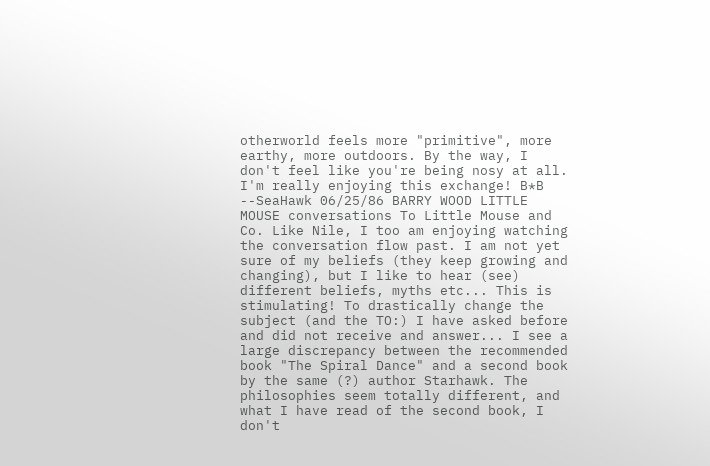otherworld feels more "primitive", more earthy, more outdoors. By the way, I don't feel like you're being nosy at all. I'm really enjoying this exchange! B*B --SeaHawk 06/25/86 BARRY WOOD LITTLE MOUSE conversations To Little Mouse and Co. Like Nile, I too am enjoying watching the conversation flow past. I am not yet sure of my beliefs (they keep growing and changing), but I like to hear (see) different beliefs, myths etc... This is stimulating! To drastically change the subject (and the TO:) I have asked before and did not receive and answer... I see a large discrepancy between the recommended book "The Spiral Dance" and a second book by the same (?) author Starhawk. The philosophies seem totally different, and what I have read of the second book, I don't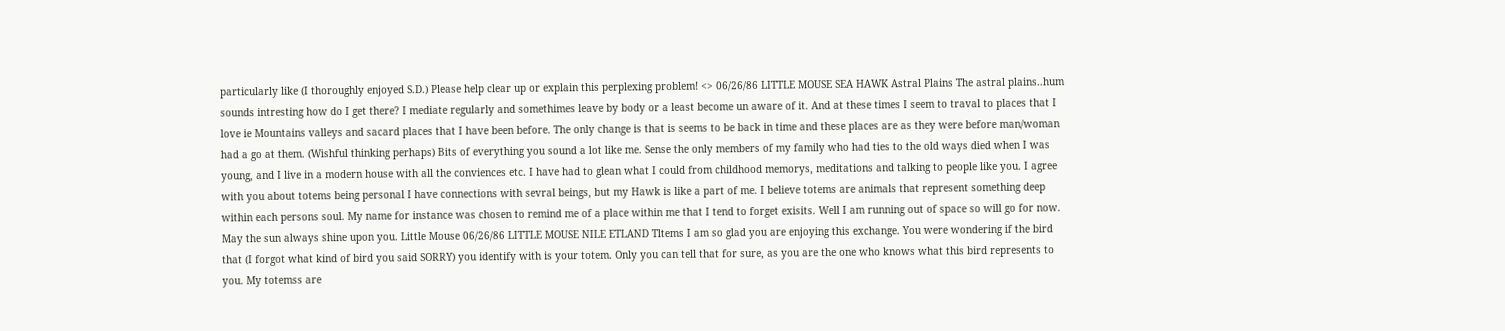particularly like (I thoroughly enjoyed S.D.) Please help clear up or explain this perplexing problem! <> 06/26/86 LITTLE MOUSE SEA HAWK Astral Plains The astral plains..hum sounds intresting how do I get there? I mediate regularly and somethimes leave by body or a least become un aware of it. And at these times I seem to traval to places that I love ie Mountains valleys and sacard places that I have been before. The only change is that is seems to be back in time and these places are as they were before man/woman had a go at them. (Wishful thinking perhaps) Bits of everything you sound a lot like me. Sense the only members of my family who had ties to the old ways died when I was young, and I live in a modern house with all the conviences etc. I have had to glean what I could from childhood memorys, meditations and talking to people like you. I agree with you about totems being personal I have connections with sevral beings, but my Hawk is like a part of me. I believe totems are animals that represent something deep within each persons soul. My name for instance was chosen to remind me of a place within me that I tend to forget exisits. Well I am running out of space so will go for now. May the sun always shine upon you. Little Mouse 06/26/86 LITTLE MOUSE NILE ETLAND Tltems I am so glad you are enjoying this exchange. You were wondering if the bird that (I forgot what kind of bird you said SORRY) you identify with is your totem. Only you can tell that for sure, as you are the one who knows what this bird represents to you. My totemss are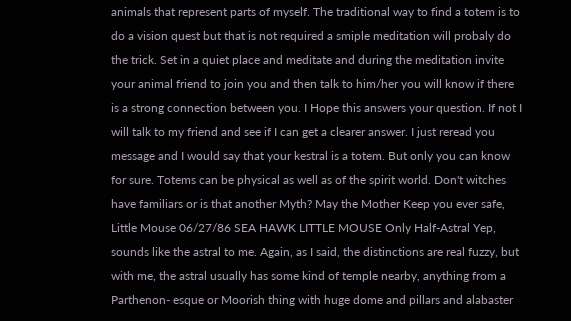animals that represent parts of myself. The traditional way to find a totem is to do a vision quest but that is not required a smiple meditation will probaly do the trick. Set in a quiet place and meditate and during the meditation invite your animal friend to join you and then talk to him/her you will know if there is a strong connection between you. I Hope this answers your question. If not I will talk to my friend and see if I can get a clearer answer. I just reread you message and I would say that your kestral is a totem. But only you can know for sure. Totems can be physical as well as of the spirit world. Don't witches have familiars or is that another Myth? May the Mother Keep you ever safe, Little Mouse 06/27/86 SEA HAWK LITTLE MOUSE Only Half-Astral Yep, sounds like the astral to me. Again, as I said, the distinctions are real fuzzy, but with me, the astral usually has some kind of temple nearby, anything from a Parthenon- esque or Moorish thing with huge dome and pillars and alabaster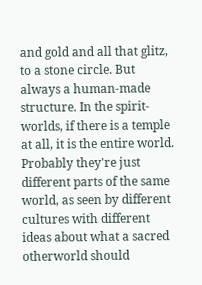and gold and all that glitz, to a stone circle. But always a human-made structure. In the spirit-worlds, if there is a temple at all, it is the entire world. Probably they're just different parts of the same world, as seen by different cultures with different ideas about what a sacred otherworld should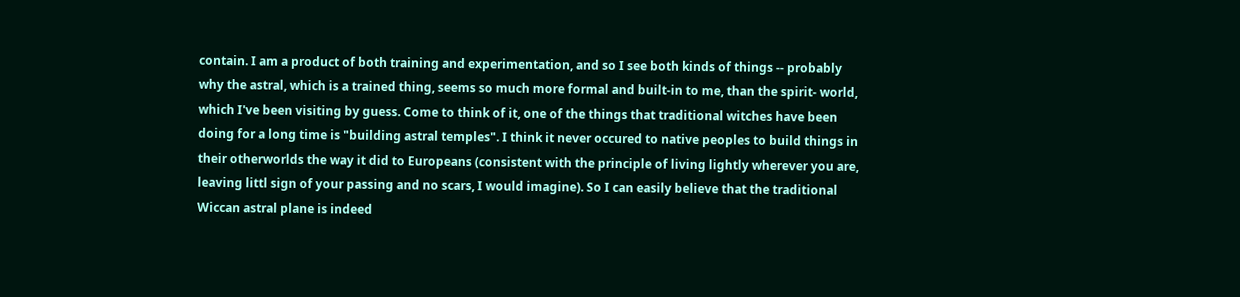contain. I am a product of both training and experimentation, and so I see both kinds of things -- probably why the astral, which is a trained thing, seems so much more formal and built-in to me, than the spirit- world, which I've been visiting by guess. Come to think of it, one of the things that traditional witches have been doing for a long time is "building astral temples". I think it never occured to native peoples to build things in their otherworlds the way it did to Europeans (consistent with the principle of living lightly wherever you are, leaving littl sign of your passing and no scars, I would imagine). So I can easily believe that the traditional Wiccan astral plane is indeed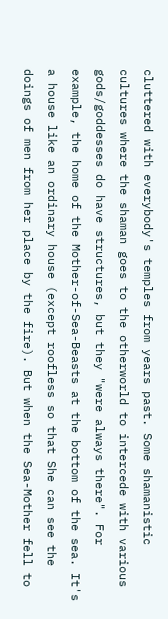cluttered with everybody's temples from years past. Some shamanistic cultures where the shaman goes to the otherworld to intercede with various gods/goddesses do have structures, but they "were always there". For example, the home of the Mother-of-Sea-Beasts at the bottom of the sea. It's a house like an ordinary house (except roofless so that She can see the doings of men from her place by the fire). But when the Sea-Mother fell to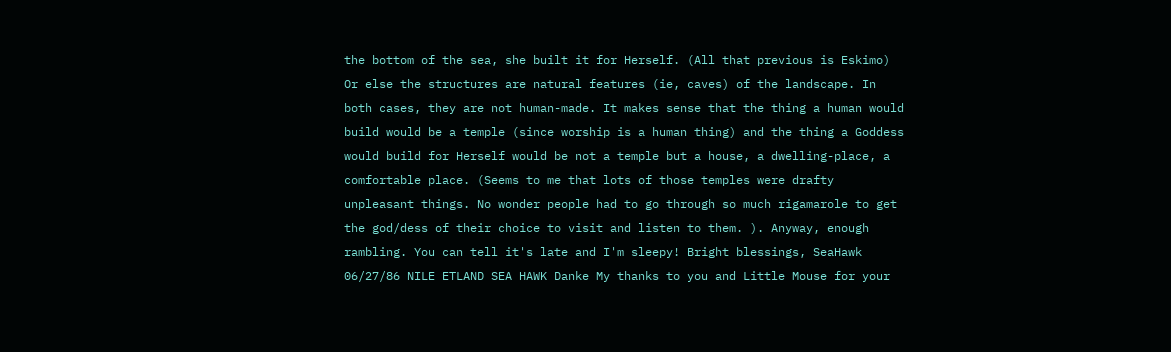the bottom of the sea, she built it for Herself. (All that previous is Eskimo) Or else the structures are natural features (ie, caves) of the landscape. In both cases, they are not human-made. It makes sense that the thing a human would build would be a temple (since worship is a human thing) and the thing a Goddess would build for Herself would be not a temple but a house, a dwelling-place, a comfortable place. (Seems to me that lots of those temples were drafty unpleasant things. No wonder people had to go through so much rigamarole to get the god/dess of their choice to visit and listen to them. ). Anyway, enough rambling. You can tell it's late and I'm sleepy! Bright blessings, SeaHawk 06/27/86 NILE ETLAND SEA HAWK Danke My thanks to you and Little Mouse for your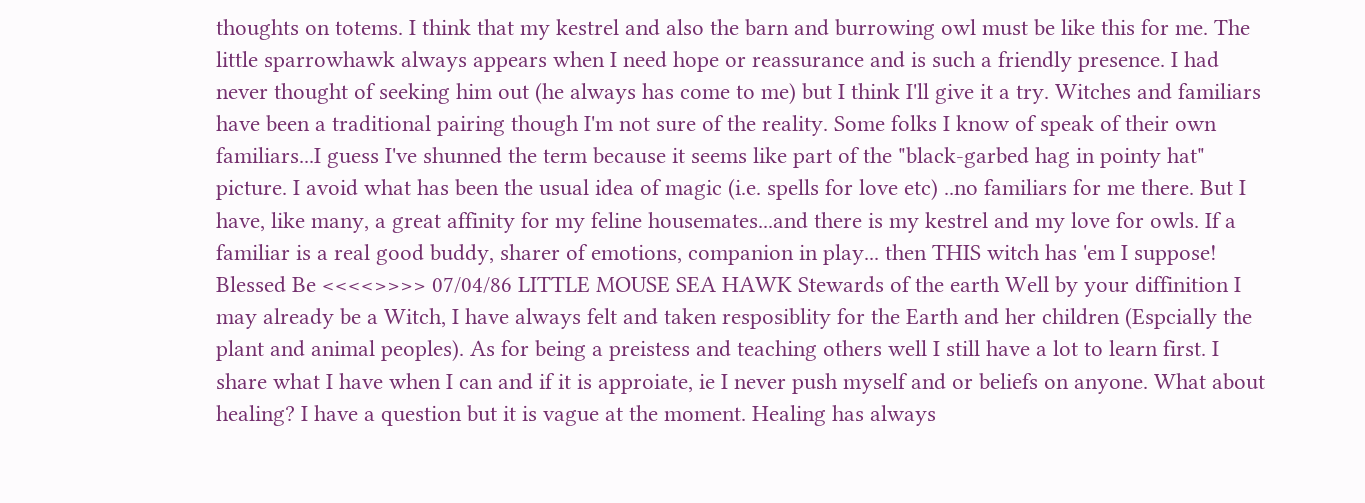thoughts on totems. I think that my kestrel and also the barn and burrowing owl must be like this for me. The little sparrowhawk always appears when I need hope or reassurance and is such a friendly presence. I had never thought of seeking him out (he always has come to me) but I think I'll give it a try. Witches and familiars have been a traditional pairing though I'm not sure of the reality. Some folks I know of speak of their own familiars...I guess I've shunned the term because it seems like part of the "black-garbed hag in pointy hat" picture. I avoid what has been the usual idea of magic (i.e. spells for love etc) ..no familiars for me there. But I have, like many, a great affinity for my feline housemates...and there is my kestrel and my love for owls. If a familiar is a real good buddy, sharer of emotions, companion in play... then THIS witch has 'em I suppose! Blessed Be <<<<>>>> 07/04/86 LITTLE MOUSE SEA HAWK Stewards of the earth Well by your diffinition I may already be a Witch, I have always felt and taken resposiblity for the Earth and her children (Espcially the plant and animal peoples). As for being a preistess and teaching others well I still have a lot to learn first. I share what I have when I can and if it is approiate, ie I never push myself and or beliefs on anyone. What about healing? I have a question but it is vague at the moment. Healing has always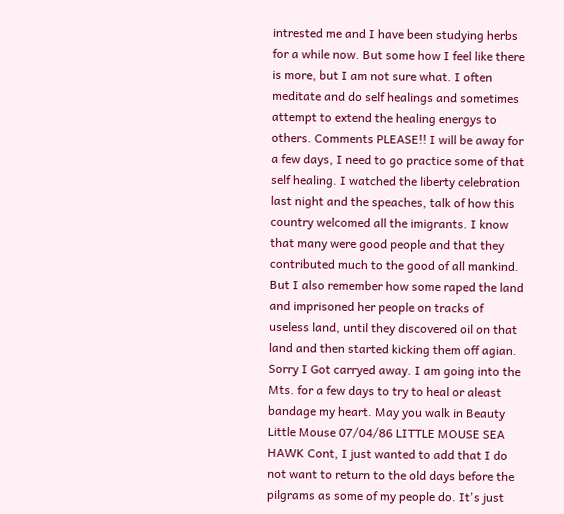intrested me and I have been studying herbs for a while now. But some how I feel like there is more, but I am not sure what. I often meditate and do self healings and sometimes attempt to extend the healing energys to others. Comments PLEASE!! I will be away for a few days, I need to go practice some of that self healing. I watched the liberty celebration last night and the speaches, talk of how this country welcomed all the imigrants. I know that many were good people and that they contributed much to the good of all mankind. But I also remember how some raped the land and imprisoned her people on tracks of useless land, until they discovered oil on that land and then started kicking them off agian. Sorry I Got carryed away. I am going into the Mts. for a few days to try to heal or aleast bandage my heart. May you walk in Beauty Little Mouse 07/04/86 LITTLE MOUSE SEA HAWK Cont, I just wanted to add that I do not want to return to the old days before the pilgrams as some of my people do. It's just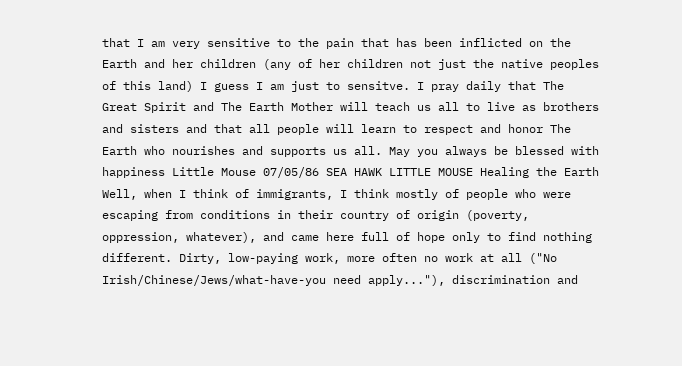that I am very sensitive to the pain that has been inflicted on the Earth and her children (any of her children not just the native peoples of this land) I guess I am just to sensitve. I pray daily that The Great Spirit and The Earth Mother will teach us all to live as brothers and sisters and that all people will learn to respect and honor The Earth who nourishes and supports us all. May you always be blessed with happiness Little Mouse 07/05/86 SEA HAWK LITTLE MOUSE Healing the Earth Well, when I think of immigrants, I think mostly of people who were escaping from conditions in their country of origin (poverty, oppression, whatever), and came here full of hope only to find nothing different. Dirty, low-paying work, more often no work at all ("No Irish/Chinese/Jews/what-have-you need apply..."), discrimination and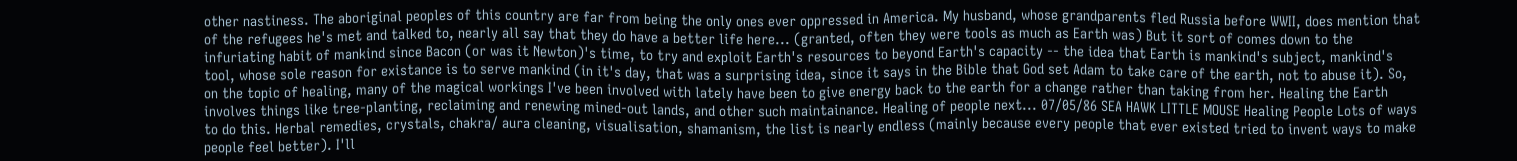other nastiness. The aboriginal peoples of this country are far from being the only ones ever oppressed in America. My husband, whose grandparents fled Russia before WWII, does mention that of the refugees he's met and talked to, nearly all say that they do have a better life here... (granted, often they were tools as much as Earth was) But it sort of comes down to the infuriating habit of mankind since Bacon (or was it Newton)'s time, to try and exploit Earth's resources to beyond Earth's capacity -- the idea that Earth is mankind's subject, mankind's tool, whose sole reason for existance is to serve mankind (in it's day, that was a surprising idea, since it says in the Bible that God set Adam to take care of the earth, not to abuse it). So, on the topic of healing, many of the magical workings I've been involved with lately have been to give energy back to the earth for a change rather than taking from her. Healing the Earth involves things like tree-planting, reclaiming and renewing mined-out lands, and other such maintainance. Healing of people next... 07/05/86 SEA HAWK LITTLE MOUSE Healing People Lots of ways to do this. Herbal remedies, crystals, chakra/ aura cleaning, visualisation, shamanism, the list is nearly endless (mainly because every people that ever existed tried to invent ways to make people feel better). I'll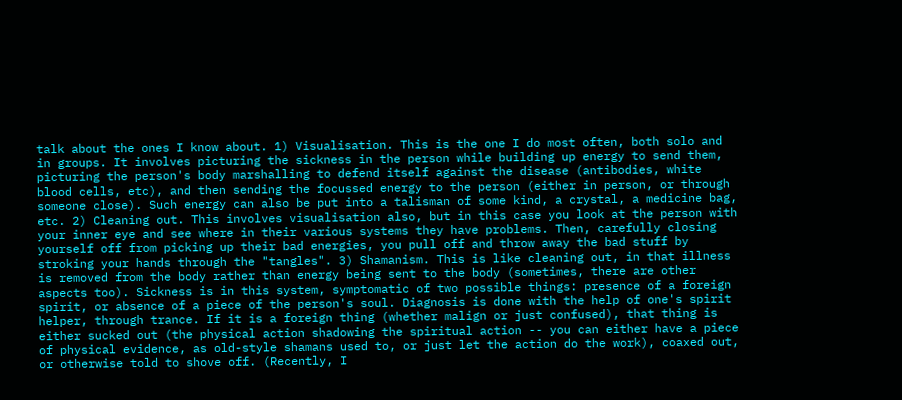talk about the ones I know about. 1) Visualisation. This is the one I do most often, both solo and in groups. It involves picturing the sickness in the person while building up energy to send them, picturing the person's body marshalling to defend itself against the disease (antibodies, white blood cells, etc), and then sending the focussed energy to the person (either in person, or through someone close). Such energy can also be put into a talisman of some kind, a crystal, a medicine bag, etc. 2) Cleaning out. This involves visualisation also, but in this case you look at the person with your inner eye and see where in their various systems they have problems. Then, carefully closing yourself off from picking up their bad energies, you pull off and throw away the bad stuff by stroking your hands through the "tangles". 3) Shamanism. This is like cleaning out, in that illness is removed from the body rather than energy being sent to the body (sometimes, there are other aspects too). Sickness is in this system, symptomatic of two possible things: presence of a foreign spirit, or absence of a piece of the person's soul. Diagnosis is done with the help of one's spirit helper, through trance. If it is a foreign thing (whether malign or just confused), that thing is either sucked out (the physical action shadowing the spiritual action -- you can either have a piece of physical evidence, as old-style shamans used to, or just let the action do the work), coaxed out, or otherwise told to shove off. (Recently, I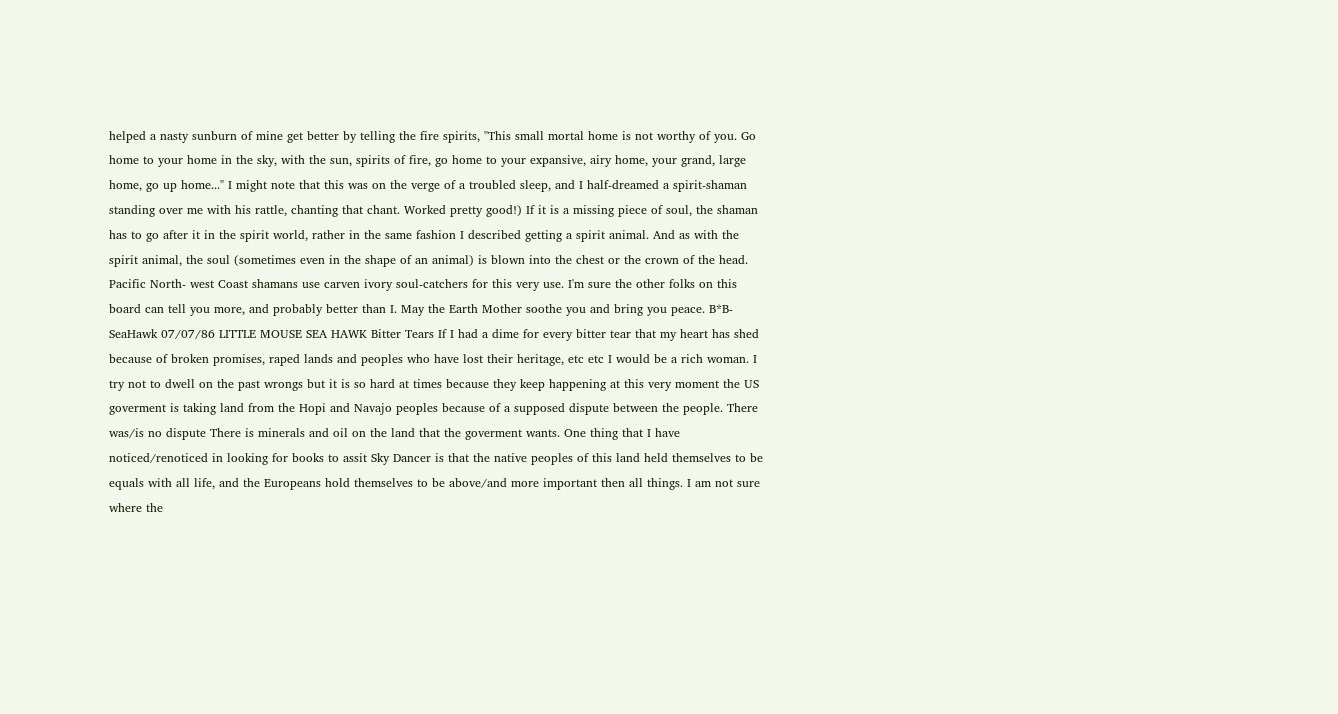helped a nasty sunburn of mine get better by telling the fire spirits, "This small mortal home is not worthy of you. Go home to your home in the sky, with the sun, spirits of fire, go home to your expansive, airy home, your grand, large home, go up home..." I might note that this was on the verge of a troubled sleep, and I half-dreamed a spirit-shaman standing over me with his rattle, chanting that chant. Worked pretty good!) If it is a missing piece of soul, the shaman has to go after it in the spirit world, rather in the same fashion I described getting a spirit animal. And as with the spirit animal, the soul (sometimes even in the shape of an animal) is blown into the chest or the crown of the head. Pacific North- west Coast shamans use carven ivory soul-catchers for this very use. I'm sure the other folks on this board can tell you more, and probably better than I. May the Earth Mother soothe you and bring you peace. B*B-SeaHawk 07/07/86 LITTLE MOUSE SEA HAWK Bitter Tears If I had a dime for every bitter tear that my heart has shed because of broken promises, raped lands and peoples who have lost their heritage, etc etc I would be a rich woman. I try not to dwell on the past wrongs but it is so hard at times because they keep happening at this very moment the US goverment is taking land from the Hopi and Navajo peoples because of a supposed dispute between the people. There was/is no dispute There is minerals and oil on the land that the goverment wants. One thing that I have noticed/renoticed in looking for books to assit Sky Dancer is that the native peoples of this land held themselves to be equals with all life, and the Europeans hold themselves to be above/and more important then all things. I am not sure where the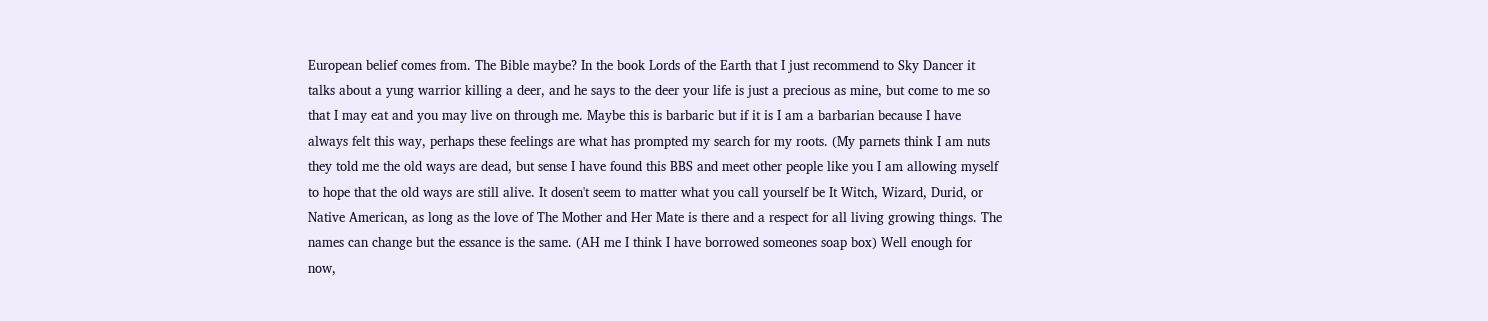European belief comes from. The Bible maybe? In the book Lords of the Earth that I just recommend to Sky Dancer it talks about a yung warrior killing a deer, and he says to the deer your life is just a precious as mine, but come to me so that I may eat and you may live on through me. Maybe this is barbaric but if it is I am a barbarian because I have always felt this way, perhaps these feelings are what has prompted my search for my roots. (My parnets think I am nuts they told me the old ways are dead, but sense I have found this BBS and meet other people like you I am allowing myself to hope that the old ways are still alive. It dosen't seem to matter what you call yourself be It Witch, Wizard, Durid, or Native American, as long as the love of The Mother and Her Mate is there and a respect for all living growing things. The names can change but the essance is the same. (AH me I think I have borrowed someones soap box) Well enough for now,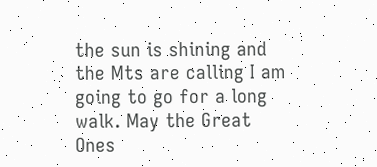the sun is shining and the Mts are calling I am going to go for a long walk. May the Great Ones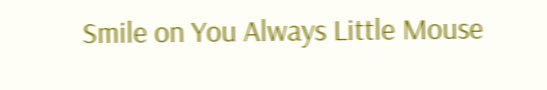Smile on You Always Little Mouse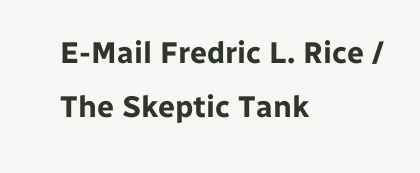E-Mail Fredric L. Rice / The Skeptic Tank